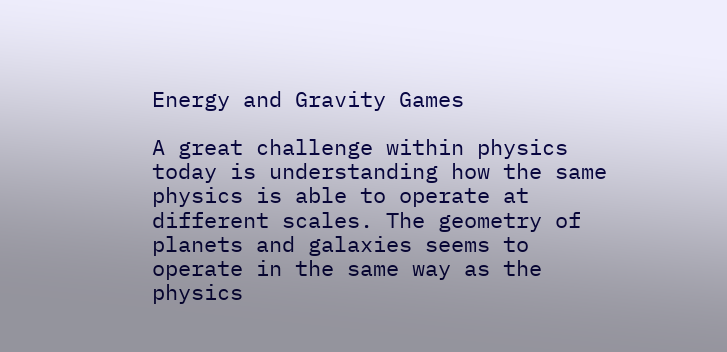Energy and Gravity Games

A great challenge within physics today is understanding how the same physics is able to operate at different scales. The geometry of planets and galaxies seems to operate in the same way as the physics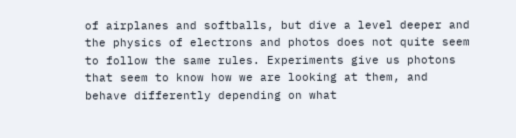of airplanes and softballs, but dive a level deeper and the physics of electrons and photos does not quite seem to follow the same rules. Experiments give us photons that seem to know how we are looking at them, and behave differently depending on what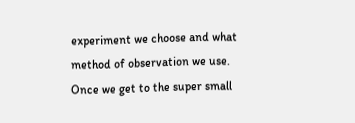experiment we choose and what method of observation we use. Once we get to the super small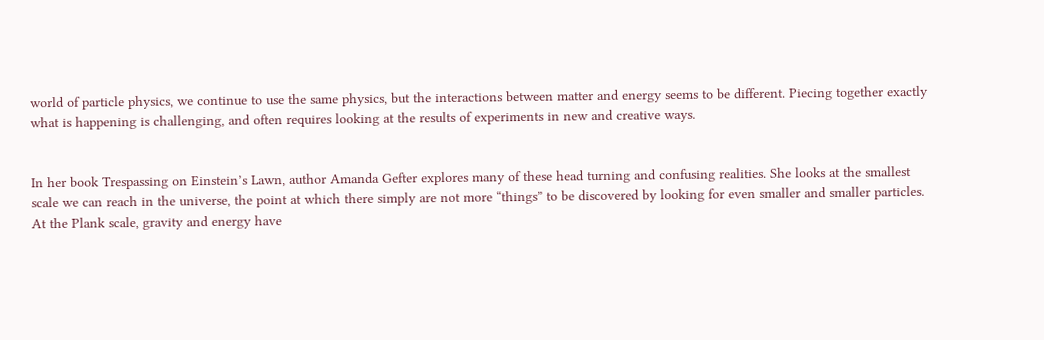world of particle physics, we continue to use the same physics, but the interactions between matter and energy seems to be different. Piecing together exactly what is happening is challenging, and often requires looking at the results of experiments in new and creative ways.


In her book Trespassing on Einstein’s Lawn, author Amanda Gefter explores many of these head turning and confusing realities. She looks at the smallest scale we can reach in the universe, the point at which there simply are not more “things” to be discovered by looking for even smaller and smaller particles. At the Plank scale, gravity and energy have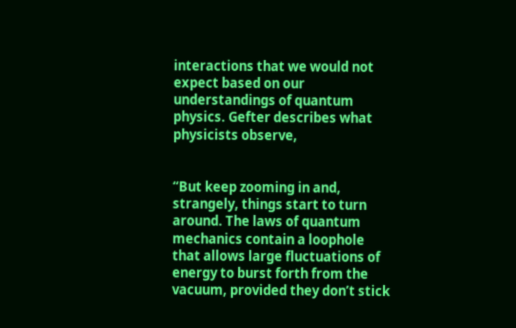interactions that we would not expect based on our understandings of quantum physics. Gefter describes what physicists observe,


“But keep zooming in and, strangely, things start to turn around. The laws of quantum mechanics contain a loophole that allows large fluctuations of energy to burst forth from the vacuum, provided they don’t stick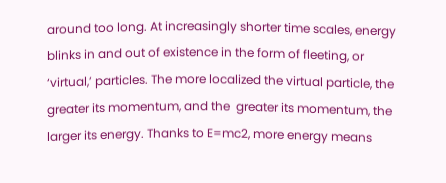around too long. At increasingly shorter time scales, energy blinks in and out of existence in the form of fleeting, or ‘virtual,’ particles. The more localized the virtual particle, the greater its momentum, and the  greater its momentum, the larger its energy. Thanks to E=mc2, more energy means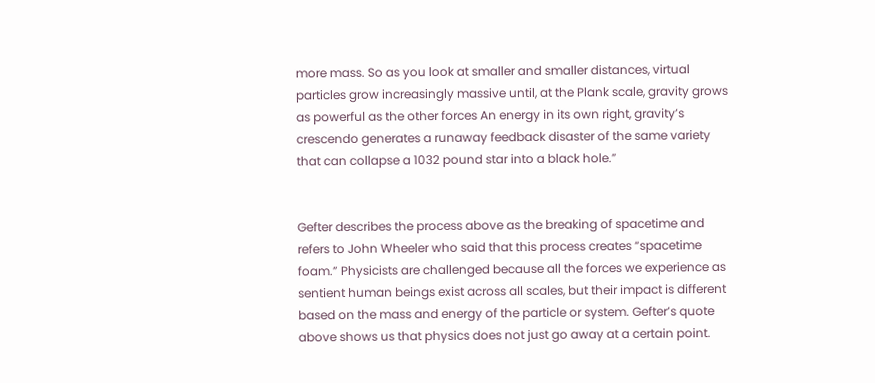more mass. So as you look at smaller and smaller distances, virtual particles grow increasingly massive until, at the Plank scale, gravity grows as powerful as the other forces An energy in its own right, gravity’s crescendo generates a runaway feedback disaster of the same variety that can collapse a 1032 pound star into a black hole.”


Gefter describes the process above as the breaking of spacetime and refers to John Wheeler who said that this process creates “spacetime foam.” Physicists are challenged because all the forces we experience as sentient human beings exist across all scales, but their impact is different based on the mass and energy of the particle or system. Gefter’s quote above shows us that physics does not just go away at a certain point.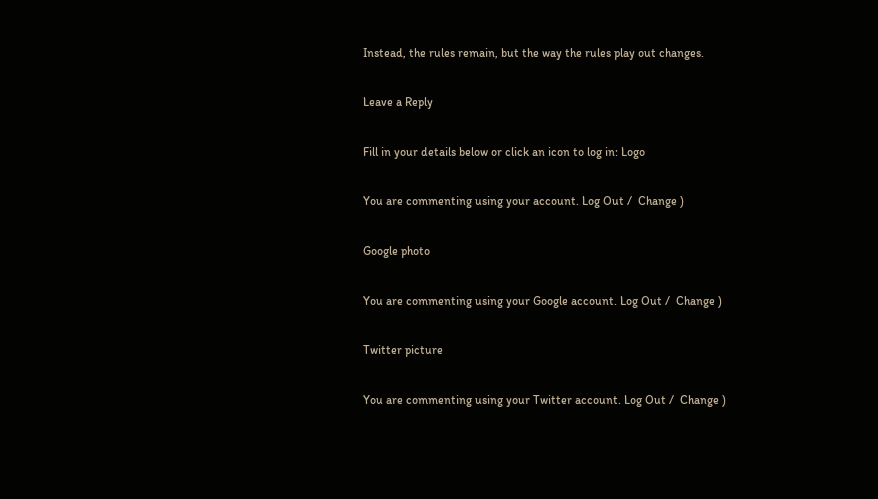Instead, the rules remain, but the way the rules play out changes.

Leave a Reply

Fill in your details below or click an icon to log in: Logo

You are commenting using your account. Log Out /  Change )

Google photo

You are commenting using your Google account. Log Out /  Change )

Twitter picture

You are commenting using your Twitter account. Log Out /  Change )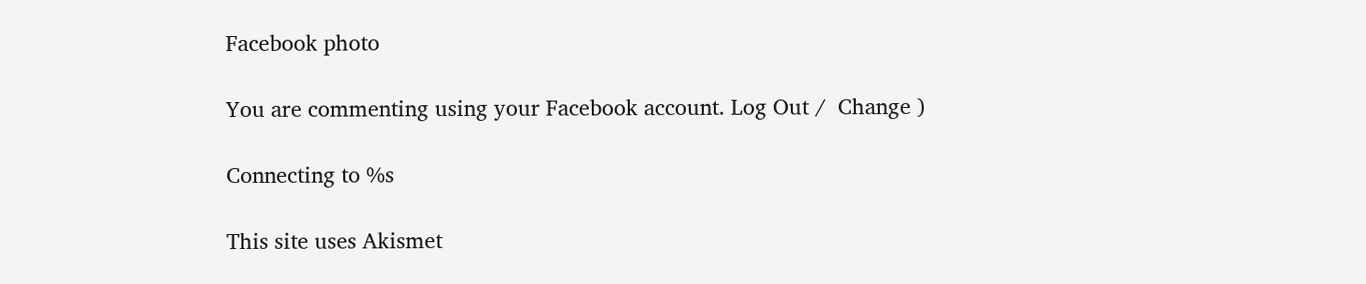Facebook photo

You are commenting using your Facebook account. Log Out /  Change )

Connecting to %s

This site uses Akismet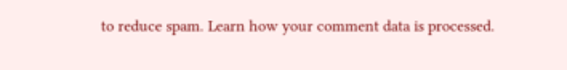to reduce spam. Learn how your comment data is processed.